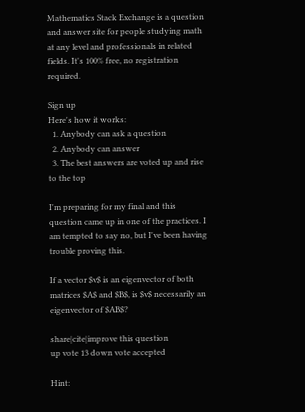Mathematics Stack Exchange is a question and answer site for people studying math at any level and professionals in related fields. It's 100% free, no registration required.

Sign up
Here's how it works:
  1. Anybody can ask a question
  2. Anybody can answer
  3. The best answers are voted up and rise to the top

I'm preparing for my final and this question came up in one of the practices. I am tempted to say no, but I've been having trouble proving this.

If a vector $v$ is an eigenvector of both matrices $A$ and $B$, is $v$ necessarily an eigenvector of $AB$?

share|cite|improve this question
up vote 13 down vote accepted

Hint: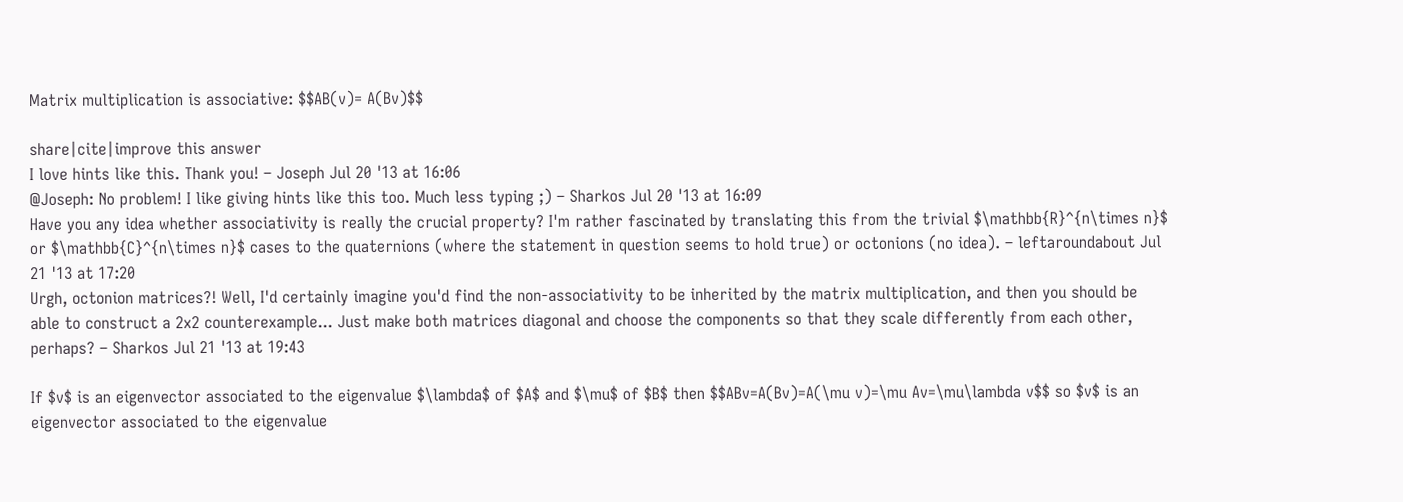Matrix multiplication is associative: $$AB(v)= A(Bv)$$

share|cite|improve this answer
I love hints like this. Thank you! – Joseph Jul 20 '13 at 16:06
@Joseph: No problem! I like giving hints like this too. Much less typing ;) – Sharkos Jul 20 '13 at 16:09
Have you any idea whether associativity is really the crucial property? I'm rather fascinated by translating this from the trivial $\mathbb{R}^{n\times n}$ or $\mathbb{C}^{n\times n}$ cases to the quaternions (where the statement in question seems to hold true) or octonions (no idea). – leftaroundabout Jul 21 '13 at 17:20
Urgh, octonion matrices?! Well, I'd certainly imagine you'd find the non-associativity to be inherited by the matrix multiplication, and then you should be able to construct a 2x2 counterexample... Just make both matrices diagonal and choose the components so that they scale differently from each other, perhaps? – Sharkos Jul 21 '13 at 19:43

If $v$ is an eigenvector associated to the eigenvalue $\lambda$ of $A$ and $\mu$ of $B$ then $$ABv=A(Bv)=A(\mu v)=\mu Av=\mu\lambda v$$ so $v$ is an eigenvector associated to the eigenvalue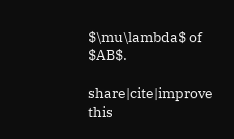$\mu\lambda$ of $AB$.

share|cite|improve this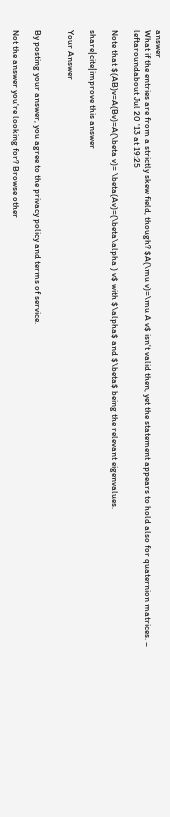answer
What if the entries are from a strictly skew field, though? $A(\mu v)=\mu A v$ isn't valid then, yet the statement appears to hold also for quaternion matrices. – leftaroundabout Jul 20 '13 at 19:25

Note that $(AB)v=A(Bv)=A(\beta v)= \beta(Av)=(\beta\alpha ) v$ with $\alpha$ and $\beta$ being the relevant eigenvalues.

share|cite|improve this answer

Your Answer


By posting your answer, you agree to the privacy policy and terms of service.

Not the answer you're looking for? Browse other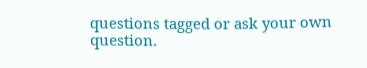questions tagged or ask your own question.